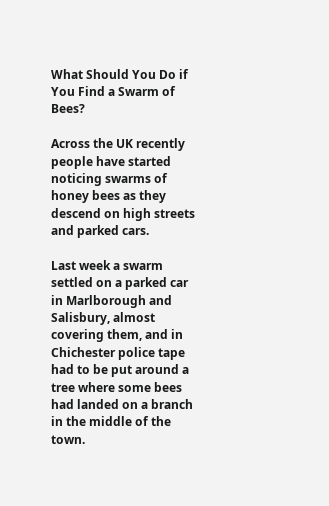What Should You Do if You Find a Swarm of Bees?

Across the UK recently people have started noticing swarms of honey bees as they descend on high streets and parked cars.

Last week a swarm settled on a parked car in Marlborough and Salisbury, almost covering them, and in Chichester police tape had to be put around a tree where some bees had landed on a branch in the middle of the town.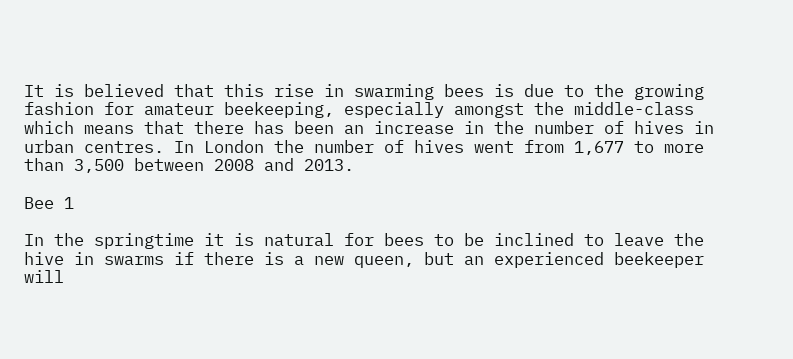It is believed that this rise in swarming bees is due to the growing fashion for amateur beekeeping, especially amongst the middle-class which means that there has been an increase in the number of hives in urban centres. In London the number of hives went from 1,677 to more than 3,500 between 2008 and 2013.

Bee 1

In the springtime it is natural for bees to be inclined to leave the hive in swarms if there is a new queen, but an experienced beekeeper will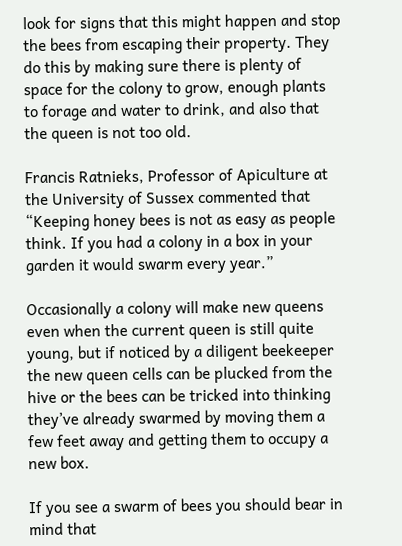look for signs that this might happen and stop the bees from escaping their property. They do this by making sure there is plenty of space for the colony to grow, enough plants to forage and water to drink, and also that the queen is not too old.

Francis Ratnieks, Professor of Apiculture at the University of Sussex commented that “Keeping honey bees is not as easy as people think. If you had a colony in a box in your garden it would swarm every year.”

Occasionally a colony will make new queens even when the current queen is still quite young, but if noticed by a diligent beekeeper the new queen cells can be plucked from the hive or the bees can be tricked into thinking they’ve already swarmed by moving them a few feet away and getting them to occupy a new box.

If you see a swarm of bees you should bear in mind that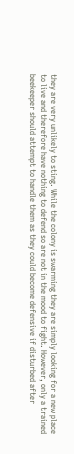they are very unlikely to sting. While the colony is swarming they are simply looking for a new place to live and therefore have nothing to defend so are not in the mood to fight. However, only a trained beekeeper should attempt to handle them as they could become defensive if disturbed after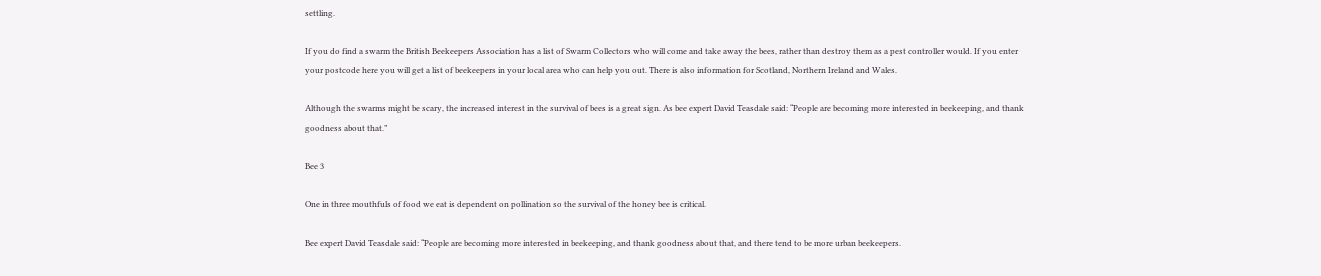settling.

If you do find a swarm the British Beekeepers Association has a list of Swarm Collectors who will come and take away the bees, rather than destroy them as a pest controller would. If you enter your postcode here you will get a list of beekeepers in your local area who can help you out. There is also information for Scotland, Northern Ireland and Wales.

Although the swarms might be scary, the increased interest in the survival of bees is a great sign. As bee expert David Teasdale said: “People are becoming more interested in beekeeping, and thank goodness about that.”

Bee 3

One in three mouthfuls of food we eat is dependent on pollination so the survival of the honey bee is critical.

Bee expert David Teasdale said: “People are becoming more interested in beekeeping, and thank goodness about that, and there tend to be more urban beekeepers.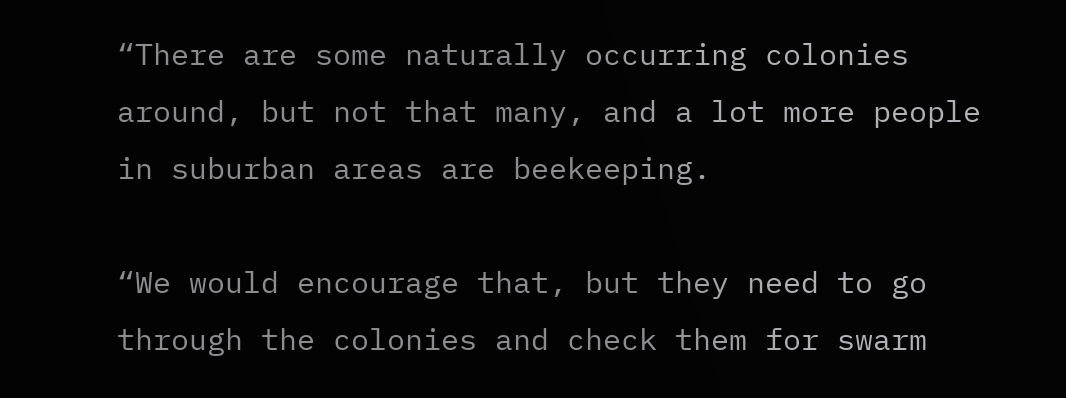“There are some naturally occurring colonies around, but not that many, and a lot more people in suburban areas are beekeeping.

“We would encourage that, but they need to go through the colonies and check them for swarm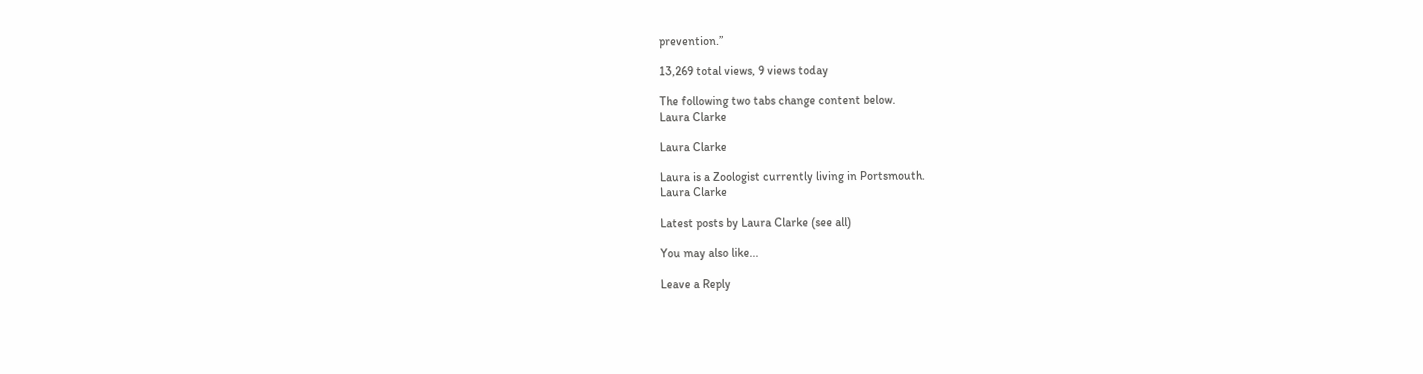prevention.”

13,269 total views, 9 views today

The following two tabs change content below.
Laura Clarke

Laura Clarke

Laura is a Zoologist currently living in Portsmouth.
Laura Clarke

Latest posts by Laura Clarke (see all)

You may also like...

Leave a Reply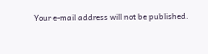Your e-mail address will not be published.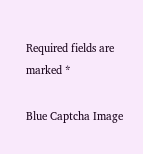Required fields are marked *

Blue Captcha Image